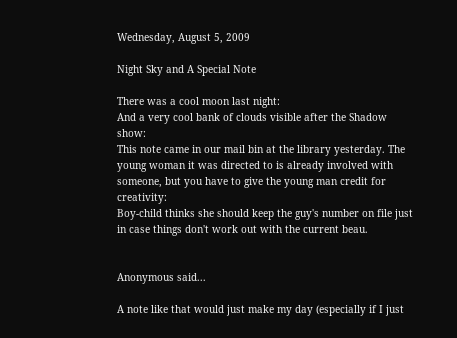Wednesday, August 5, 2009

Night Sky and A Special Note

There was a cool moon last night:
And a very cool bank of clouds visible after the Shadow show:
This note came in our mail bin at the library yesterday. The young woman it was directed to is already involved with someone, but you have to give the young man credit for creativity:
Boy-child thinks she should keep the guy's number on file just in case things don't work out with the current beau.


Anonymous said...

A note like that would just make my day (especially if I just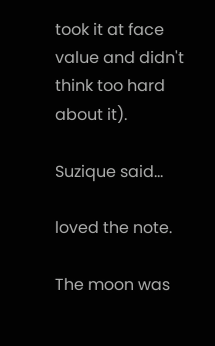took it at face value and didn't think too hard about it).

Suzique said...

loved the note.

The moon was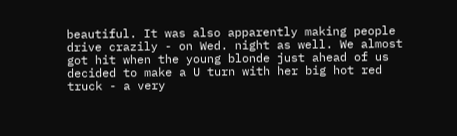beautiful. It was also apparently making people drive crazily - on Wed. night as well. We almost got hit when the young blonde just ahead of us decided to make a U turn with her big hot red truck - a very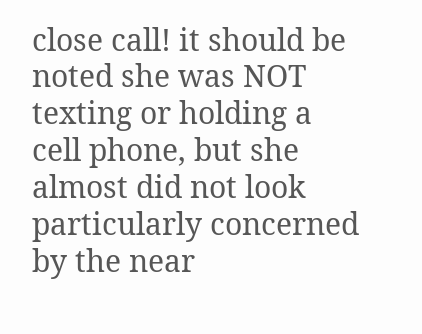close call! it should be noted she was NOT texting or holding a cell phone, but she almost did not look particularly concerned by the near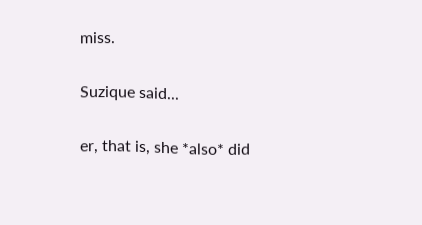miss.

Suzique said...

er, that is, she *also* did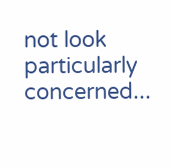not look particularly concerned...